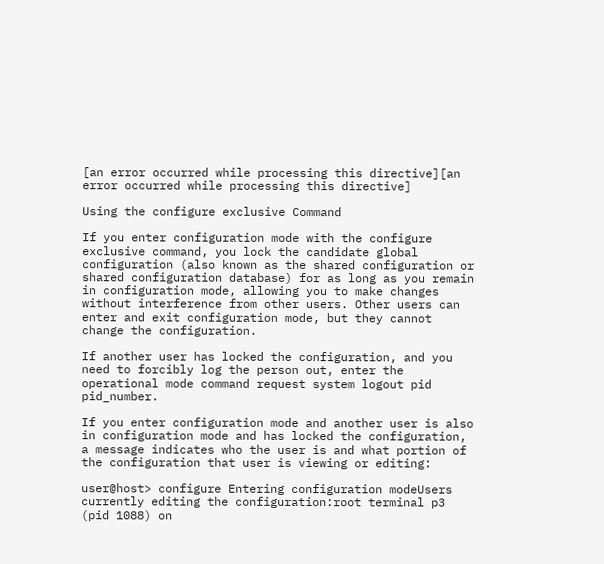[an error occurred while processing this directive][an error occurred while processing this directive]

Using the configure exclusive Command

If you enter configuration mode with the configure exclusive command, you lock the candidate global configuration (also known as the shared configuration or shared configuration database) for as long as you remain in configuration mode, allowing you to make changes without interference from other users. Other users can enter and exit configuration mode, but they cannot change the configuration.

If another user has locked the configuration, and you need to forcibly log the person out, enter the operational mode command request system logout pid pid_number.

If you enter configuration mode and another user is also in configuration mode and has locked the configuration, a message indicates who the user is and what portion of the configuration that user is viewing or editing:

user@host> configure Entering configuration modeUsers currently editing the configuration:root terminal p3 (pid 1088) on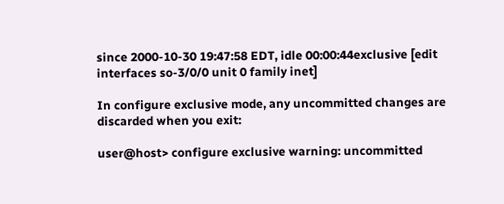since 2000-10-30 19:47:58 EDT, idle 00:00:44exclusive [edit interfaces so-3/0/0 unit 0 family inet]

In configure exclusive mode, any uncommitted changes are discarded when you exit:

user@host> configure exclusive warning: uncommitted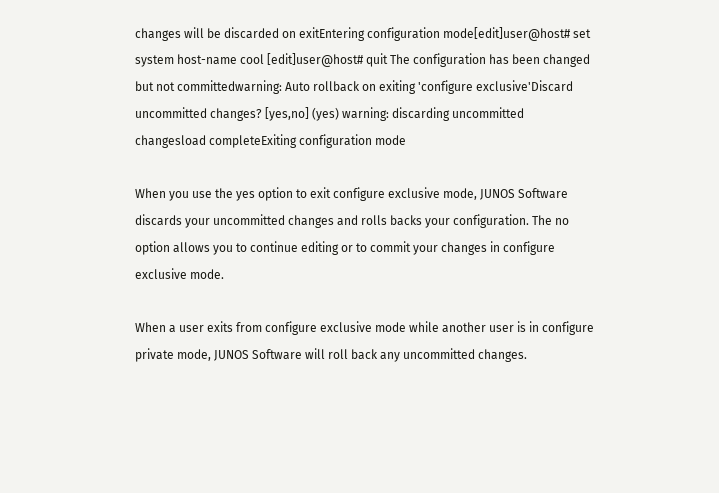changes will be discarded on exitEntering configuration mode[edit]user@host# set system host-name cool [edit]user@host# quit The configuration has been changed but not committedwarning: Auto rollback on exiting 'configure exclusive'Discard uncommitted changes? [yes,no] (yes) warning: discarding uncommitted changesload completeExiting configuration mode

When you use the yes option to exit configure exclusive mode, JUNOS Software discards your uncommitted changes and rolls backs your configuration. The no option allows you to continue editing or to commit your changes in configure exclusive mode.

When a user exits from configure exclusive mode while another user is in configure private mode, JUNOS Software will roll back any uncommitted changes.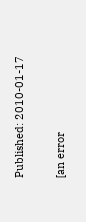Published: 2010-01-17

[an error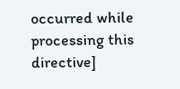occurred while processing this directive]